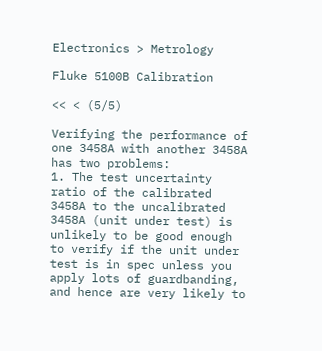Electronics > Metrology

Fluke 5100B Calibration

<< < (5/5)

Verifying the performance of one 3458A with another 3458A has two problems:
1. The test uncertainty ratio of the calibrated 3458A to the uncalibrated 3458A (unit under test) is unlikely to be good enough to verify if the unit under test is in spec unless you apply lots of guardbanding, and hence are very likely to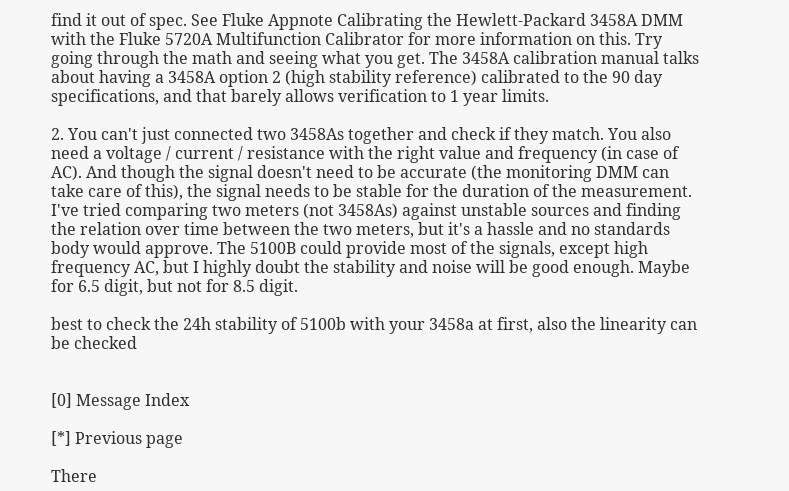find it out of spec. See Fluke Appnote Calibrating the Hewlett-Packard 3458A DMM with the Fluke 5720A Multifunction Calibrator for more information on this. Try going through the math and seeing what you get. The 3458A calibration manual talks about having a 3458A option 2 (high stability reference) calibrated to the 90 day specifications, and that barely allows verification to 1 year limits.

2. You can't just connected two 3458As together and check if they match. You also need a voltage / current / resistance with the right value and frequency (in case of AC). And though the signal doesn't need to be accurate (the monitoring DMM can take care of this), the signal needs to be stable for the duration of the measurement. I've tried comparing two meters (not 3458As) against unstable sources and finding the relation over time between the two meters, but it's a hassle and no standards body would approve. The 5100B could provide most of the signals, except high frequency AC, but I highly doubt the stability and noise will be good enough. Maybe for 6.5 digit, but not for 8.5 digit.

best to check the 24h stability of 5100b with your 3458a at first, also the linearity can be checked


[0] Message Index

[*] Previous page

There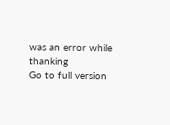was an error while thanking
Go to full version